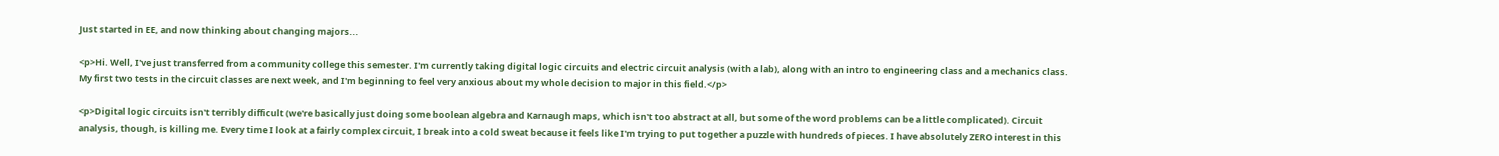Just started in EE, and now thinking about changing majors...

<p>Hi. Well, I've just transferred from a community college this semester. I'm currently taking digital logic circuits and electric circuit analysis (with a lab), along with an intro to engineering class and a mechanics class. My first two tests in the circuit classes are next week, and I'm beginning to feel very anxious about my whole decision to major in this field.</p>

<p>Digital logic circuits isn't terribly difficult (we're basically just doing some boolean algebra and Karnaugh maps, which isn't too abstract at all, but some of the word problems can be a little complicated). Circuit analysis, though, is killing me. Every time I look at a fairly complex circuit, I break into a cold sweat because it feels like I'm trying to put together a puzzle with hundreds of pieces. I have absolutely ZERO interest in this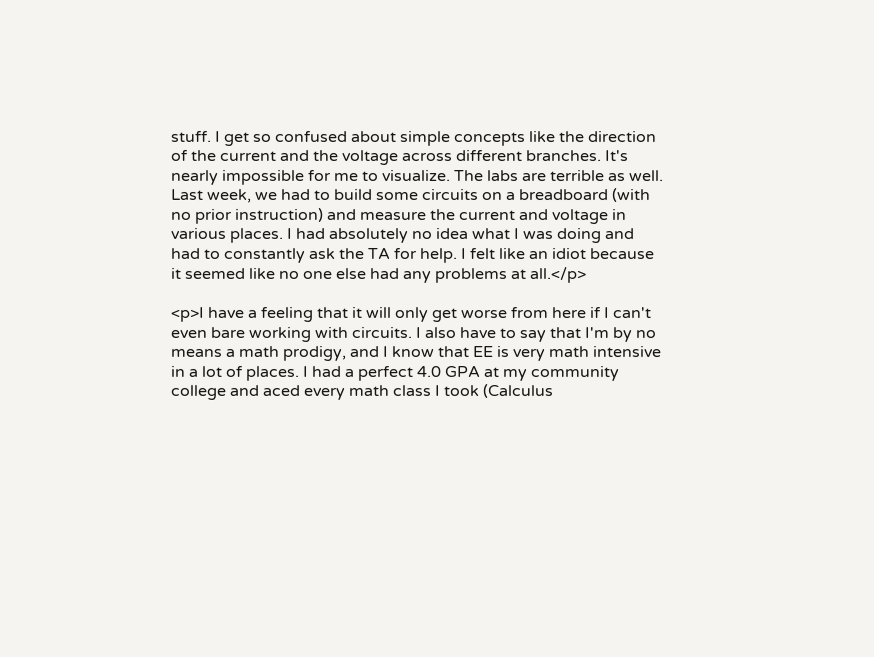stuff. I get so confused about simple concepts like the direction of the current and the voltage across different branches. It's nearly impossible for me to visualize. The labs are terrible as well. Last week, we had to build some circuits on a breadboard (with no prior instruction) and measure the current and voltage in various places. I had absolutely no idea what I was doing and had to constantly ask the TA for help. I felt like an idiot because it seemed like no one else had any problems at all.</p>

<p>I have a feeling that it will only get worse from here if I can't even bare working with circuits. I also have to say that I'm by no means a math prodigy, and I know that EE is very math intensive in a lot of places. I had a perfect 4.0 GPA at my community college and aced every math class I took (Calculus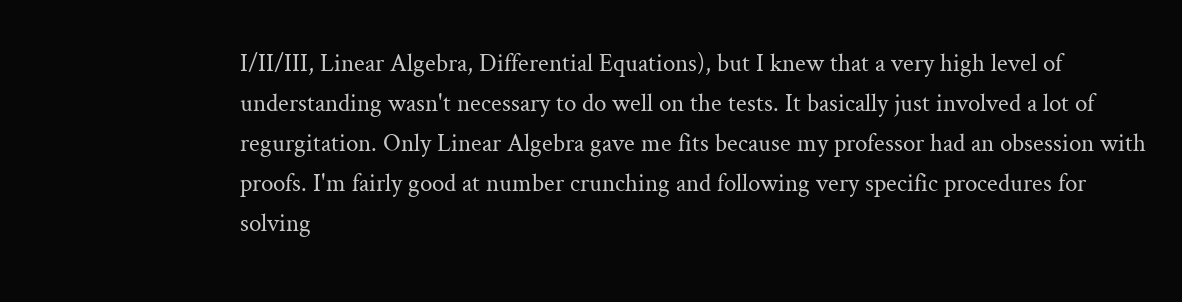I/II/III, Linear Algebra, Differential Equations), but I knew that a very high level of understanding wasn't necessary to do well on the tests. It basically just involved a lot of regurgitation. Only Linear Algebra gave me fits because my professor had an obsession with proofs. I'm fairly good at number crunching and following very specific procedures for solving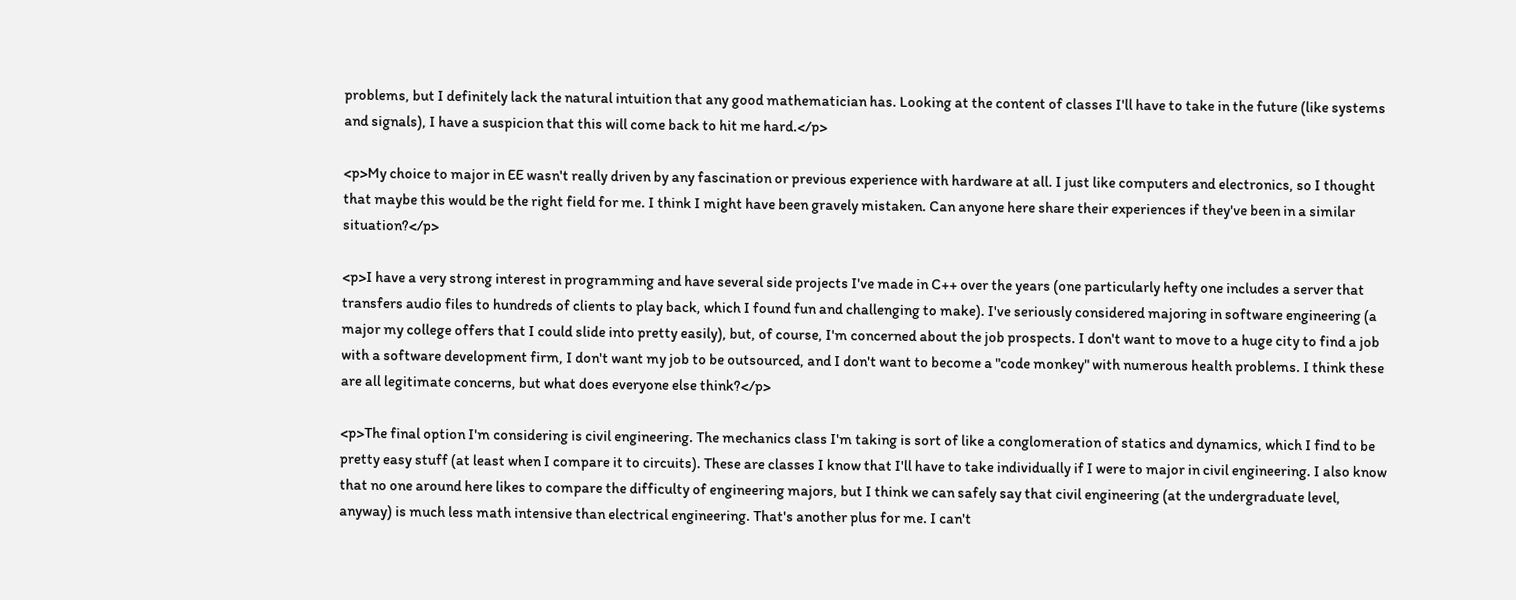problems, but I definitely lack the natural intuition that any good mathematician has. Looking at the content of classes I'll have to take in the future (like systems and signals), I have a suspicion that this will come back to hit me hard.</p>

<p>My choice to major in EE wasn't really driven by any fascination or previous experience with hardware at all. I just like computers and electronics, so I thought that maybe this would be the right field for me. I think I might have been gravely mistaken. Can anyone here share their experiences if they've been in a similar situation?</p>

<p>I have a very strong interest in programming and have several side projects I've made in C++ over the years (one particularly hefty one includes a server that transfers audio files to hundreds of clients to play back, which I found fun and challenging to make). I've seriously considered majoring in software engineering (a major my college offers that I could slide into pretty easily), but, of course, I'm concerned about the job prospects. I don't want to move to a huge city to find a job with a software development firm, I don't want my job to be outsourced, and I don't want to become a "code monkey" with numerous health problems. I think these are all legitimate concerns, but what does everyone else think?</p>

<p>The final option I'm considering is civil engineering. The mechanics class I'm taking is sort of like a conglomeration of statics and dynamics, which I find to be pretty easy stuff (at least when I compare it to circuits). These are classes I know that I'll have to take individually if I were to major in civil engineering. I also know that no one around here likes to compare the difficulty of engineering majors, but I think we can safely say that civil engineering (at the undergraduate level, anyway) is much less math intensive than electrical engineering. That's another plus for me. I can't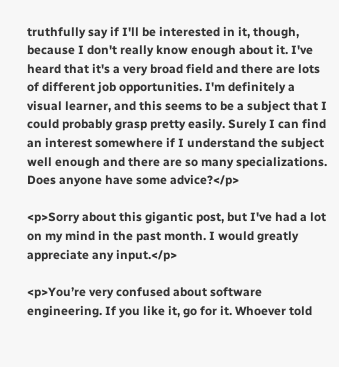truthfully say if I'll be interested in it, though, because I don't really know enough about it. I've heard that it's a very broad field and there are lots of different job opportunities. I'm definitely a visual learner, and this seems to be a subject that I could probably grasp pretty easily. Surely I can find an interest somewhere if I understand the subject well enough and there are so many specializations. Does anyone have some advice?</p>

<p>Sorry about this gigantic post, but I've had a lot on my mind in the past month. I would greatly appreciate any input.</p>

<p>You’re very confused about software engineering. If you like it, go for it. Whoever told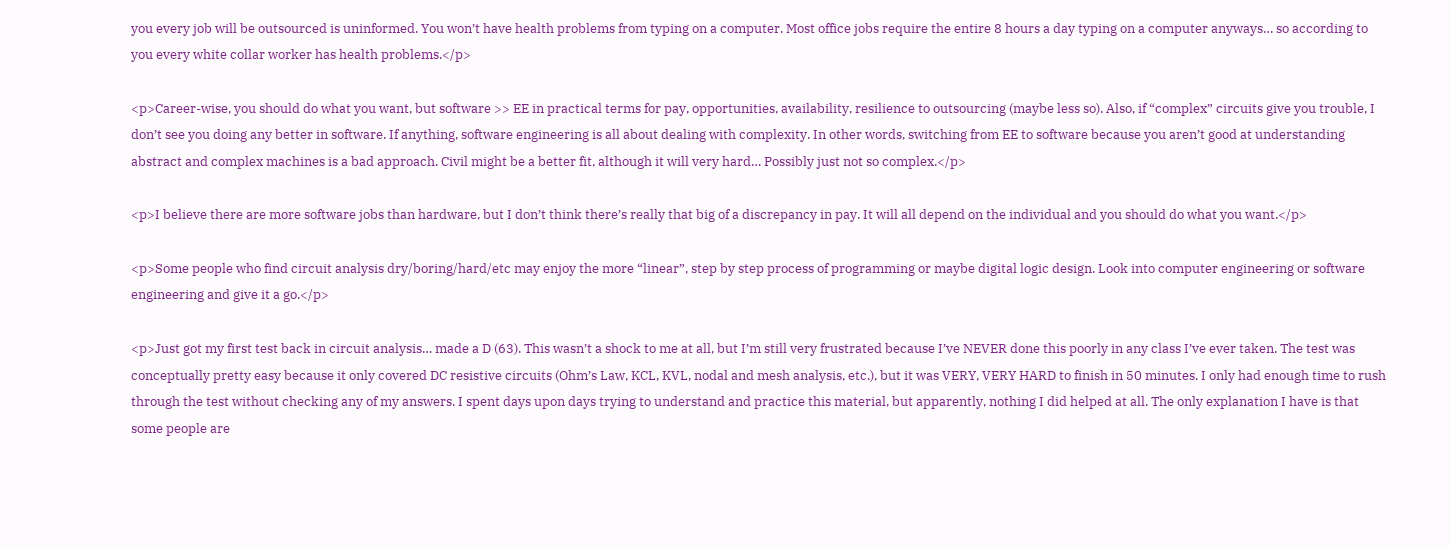you every job will be outsourced is uninformed. You won’t have health problems from typing on a computer. Most office jobs require the entire 8 hours a day typing on a computer anyways… so according to you every white collar worker has health problems.</p>

<p>Career-wise, you should do what you want, but software >> EE in practical terms for pay, opportunities, availability, resilience to outsourcing (maybe less so). Also, if “complex” circuits give you trouble, I don’t see you doing any better in software. If anything, software engineering is all about dealing with complexity. In other words, switching from EE to software because you aren’t good at understanding abstract and complex machines is a bad approach. Civil might be a better fit, although it will very hard… Possibly just not so complex.</p>

<p>I believe there are more software jobs than hardware, but I don’t think there’s really that big of a discrepancy in pay. It will all depend on the individual and you should do what you want.</p>

<p>Some people who find circuit analysis dry/boring/hard/etc may enjoy the more “linear”, step by step process of programming or maybe digital logic design. Look into computer engineering or software engineering and give it a go.</p>

<p>Just got my first test back in circuit analysis… made a D (63). This wasn’t a shock to me at all, but I’m still very frustrated because I’ve NEVER done this poorly in any class I’ve ever taken. The test was conceptually pretty easy because it only covered DC resistive circuits (Ohm’s Law, KCL, KVL, nodal and mesh analysis, etc.), but it was VERY, VERY HARD to finish in 50 minutes. I only had enough time to rush through the test without checking any of my answers. I spent days upon days trying to understand and practice this material, but apparently, nothing I did helped at all. The only explanation I have is that some people are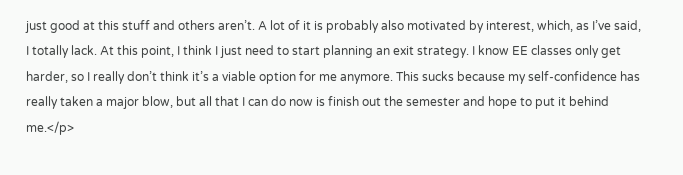just good at this stuff and others aren’t. A lot of it is probably also motivated by interest, which, as I’ve said, I totally lack. At this point, I think I just need to start planning an exit strategy. I know EE classes only get harder, so I really don’t think it’s a viable option for me anymore. This sucks because my self-confidence has really taken a major blow, but all that I can do now is finish out the semester and hope to put it behind me.</p>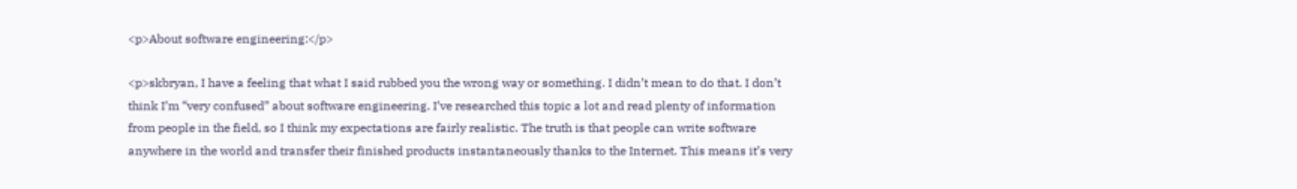<p>About software engineering:</p>

<p>skbryan, I have a feeling that what I said rubbed you the wrong way or something. I didn’t mean to do that. I don’t think I’m “very confused” about software engineering. I’ve researched this topic a lot and read plenty of information from people in the field, so I think my expectations are fairly realistic. The truth is that people can write software anywhere in the world and transfer their finished products instantaneously thanks to the Internet. This means it’s very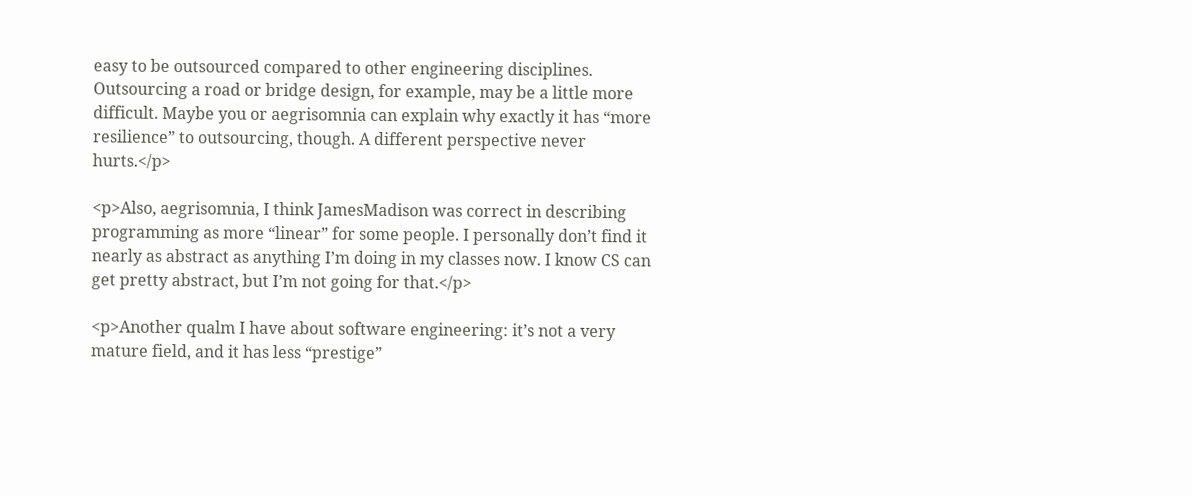easy to be outsourced compared to other engineering disciplines. Outsourcing a road or bridge design, for example, may be a little more difficult. Maybe you or aegrisomnia can explain why exactly it has “more resilience” to outsourcing, though. A different perspective never hurts.</p>

<p>Also, aegrisomnia, I think JamesMadison was correct in describing programming as more “linear” for some people. I personally don’t find it nearly as abstract as anything I’m doing in my classes now. I know CS can get pretty abstract, but I’m not going for that.</p>

<p>Another qualm I have about software engineering: it’s not a very mature field, and it has less “prestige”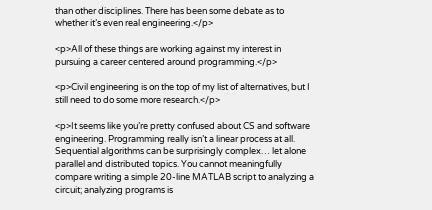than other disciplines. There has been some debate as to whether it’s even real engineering.</p>

<p>All of these things are working against my interest in pursuing a career centered around programming.</p>

<p>Civil engineering is on the top of my list of alternatives, but I still need to do some more research.</p>

<p>It seems like you’re pretty confused about CS and software engineering. Programming really isn’t a linear process at all. Sequential algorithms can be surprisingly complex… let alone parallel and distributed topics. You cannot meaningfully compare writing a simple 20-line MATLAB script to analyzing a circuit; analyzing programs is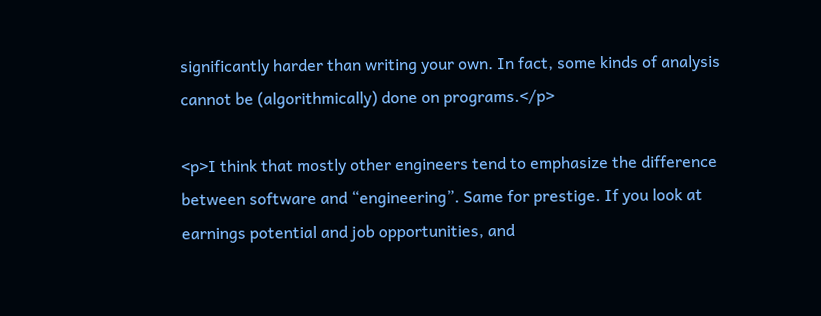significantly harder than writing your own. In fact, some kinds of analysis cannot be (algorithmically) done on programs.</p>

<p>I think that mostly other engineers tend to emphasize the difference between software and “engineering”. Same for prestige. If you look at earnings potential and job opportunities, and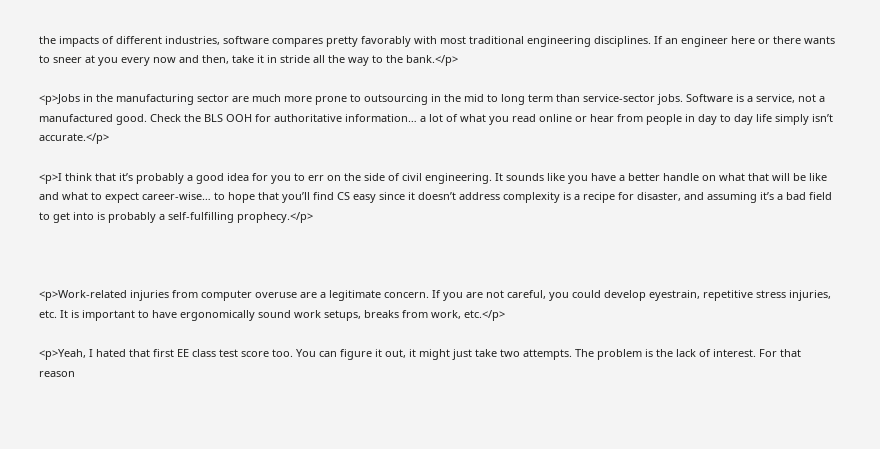the impacts of different industries, software compares pretty favorably with most traditional engineering disciplines. If an engineer here or there wants to sneer at you every now and then, take it in stride all the way to the bank.</p>

<p>Jobs in the manufacturing sector are much more prone to outsourcing in the mid to long term than service-sector jobs. Software is a service, not a manufactured good. Check the BLS OOH for authoritative information… a lot of what you read online or hear from people in day to day life simply isn’t accurate.</p>

<p>I think that it’s probably a good idea for you to err on the side of civil engineering. It sounds like you have a better handle on what that will be like and what to expect career-wise… to hope that you’ll find CS easy since it doesn’t address complexity is a recipe for disaster, and assuming it’s a bad field to get into is probably a self-fulfilling prophecy.</p>



<p>Work-related injuries from computer overuse are a legitimate concern. If you are not careful, you could develop eyestrain, repetitive stress injuries, etc. It is important to have ergonomically sound work setups, breaks from work, etc.</p>

<p>Yeah, I hated that first EE class test score too. You can figure it out, it might just take two attempts. The problem is the lack of interest. For that reason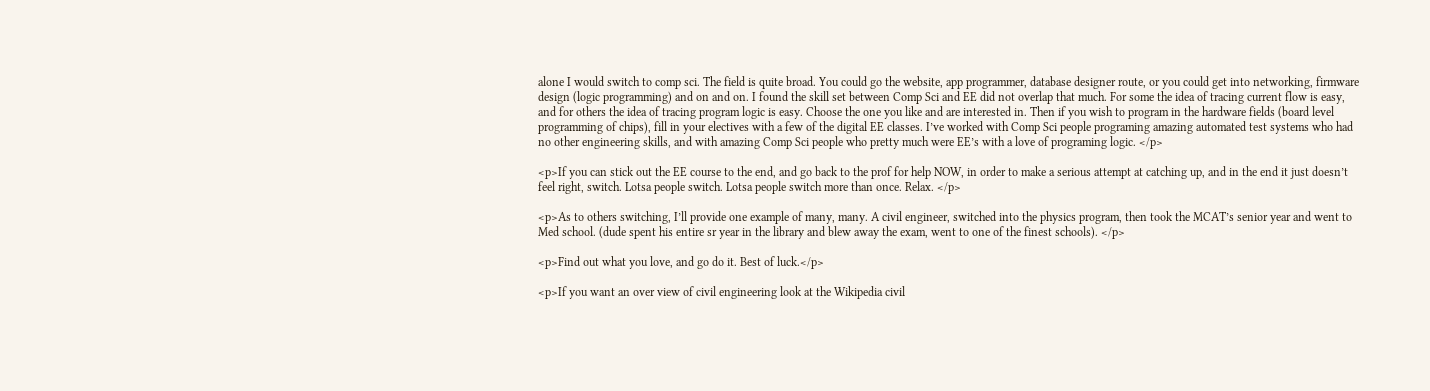alone I would switch to comp sci. The field is quite broad. You could go the website, app programmer, database designer route, or you could get into networking, firmware design (logic programming) and on and on. I found the skill set between Comp Sci and EE did not overlap that much. For some the idea of tracing current flow is easy, and for others the idea of tracing program logic is easy. Choose the one you like and are interested in. Then if you wish to program in the hardware fields (board level programming of chips), fill in your electives with a few of the digital EE classes. I’ve worked with Comp Sci people programing amazing automated test systems who had no other engineering skills, and with amazing Comp Sci people who pretty much were EE’s with a love of programing logic. </p>

<p>If you can stick out the EE course to the end, and go back to the prof for help NOW, in order to make a serious attempt at catching up, and in the end it just doesn’t feel right, switch. Lotsa people switch. Lotsa people switch more than once. Relax. </p>

<p>As to others switching, I’ll provide one example of many, many. A civil engineer, switched into the physics program, then took the MCAT’s senior year and went to Med school. (dude spent his entire sr year in the library and blew away the exam, went to one of the finest schools). </p>

<p>Find out what you love, and go do it. Best of luck.</p>

<p>If you want an over view of civil engineering look at the Wikipedia civil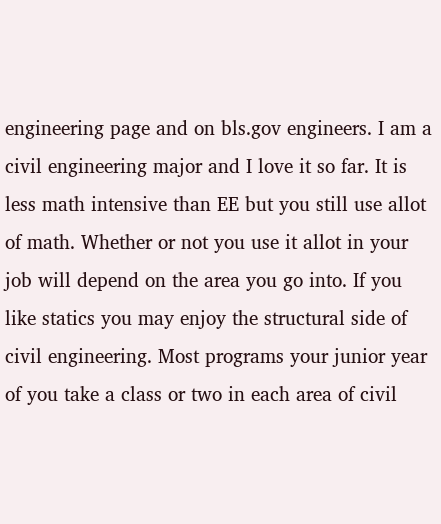engineering page and on bls.gov engineers. I am a civil engineering major and I love it so far. It is less math intensive than EE but you still use allot of math. Whether or not you use it allot in your job will depend on the area you go into. If you like statics you may enjoy the structural side of civil engineering. Most programs your junior year of you take a class or two in each area of civil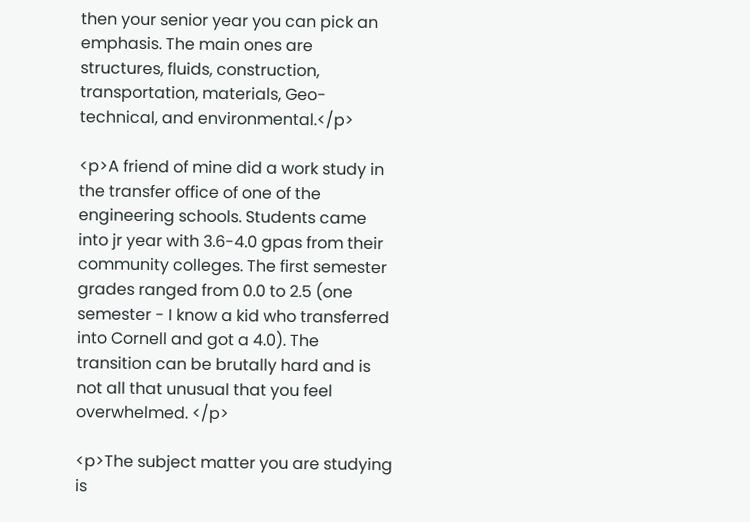then your senior year you can pick an emphasis. The main ones are structures, fluids, construction, transportation, materials, Geo-technical, and environmental.</p>

<p>A friend of mine did a work study in the transfer office of one of the engineering schools. Students came into jr year with 3.6-4.0 gpas from their community colleges. The first semester grades ranged from 0.0 to 2.5 (one semester - I know a kid who transferred into Cornell and got a 4.0). The transition can be brutally hard and is not all that unusual that you feel overwhelmed. </p>

<p>The subject matter you are studying is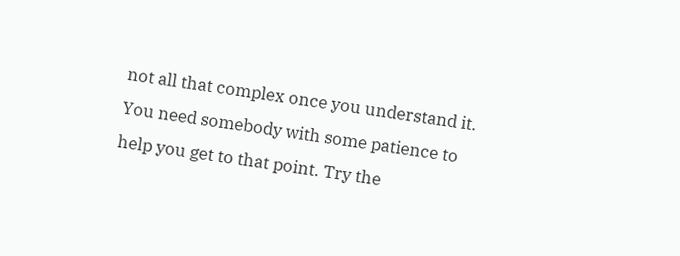not all that complex once you understand it. You need somebody with some patience to help you get to that point. Try the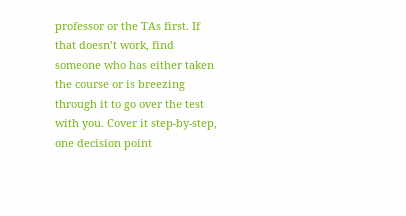professor or the TAs first. If that doesn’t work, find someone who has either taken the course or is breezing through it to go over the test with you. Cover it step-by-step, one decision point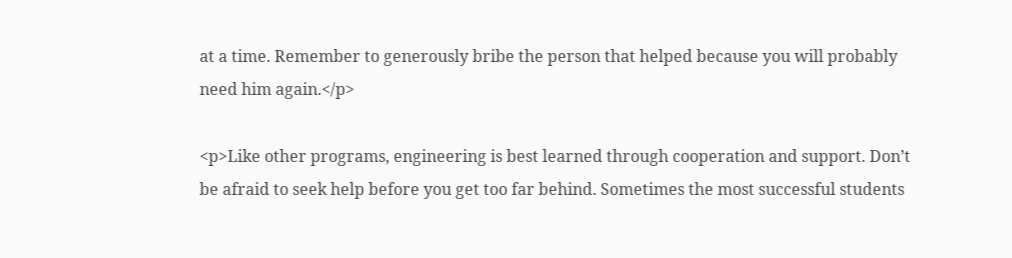at a time. Remember to generously bribe the person that helped because you will probably need him again.</p>

<p>Like other programs, engineering is best learned through cooperation and support. Don’t be afraid to seek help before you get too far behind. Sometimes the most successful students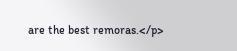are the best remoras.</p>